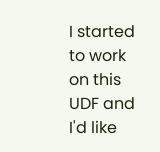I started to work on this UDF and I'd like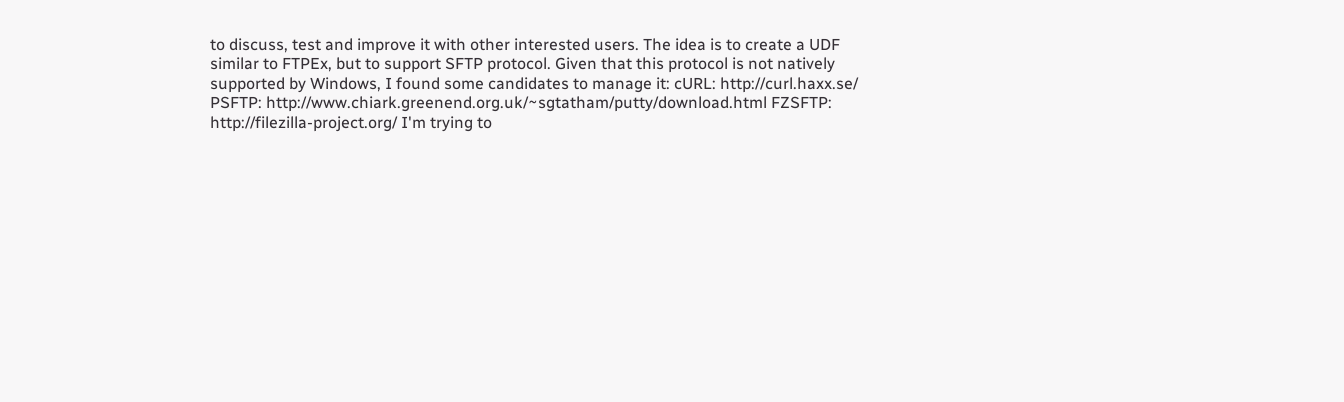to discuss, test and improve it with other interested users. The idea is to create a UDF similar to FTPEx, but to support SFTP protocol. Given that this protocol is not natively supported by Windows, I found some candidates to manage it: cURL: http://curl.haxx.se/ PSFTP: http://www.chiark.greenend.org.uk/~sgtatham/putty/download.html FZSFTP: http://filezilla-project.org/ I'm trying to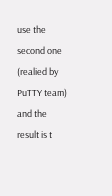use the second one (realied by PuTTY team) and the result is t